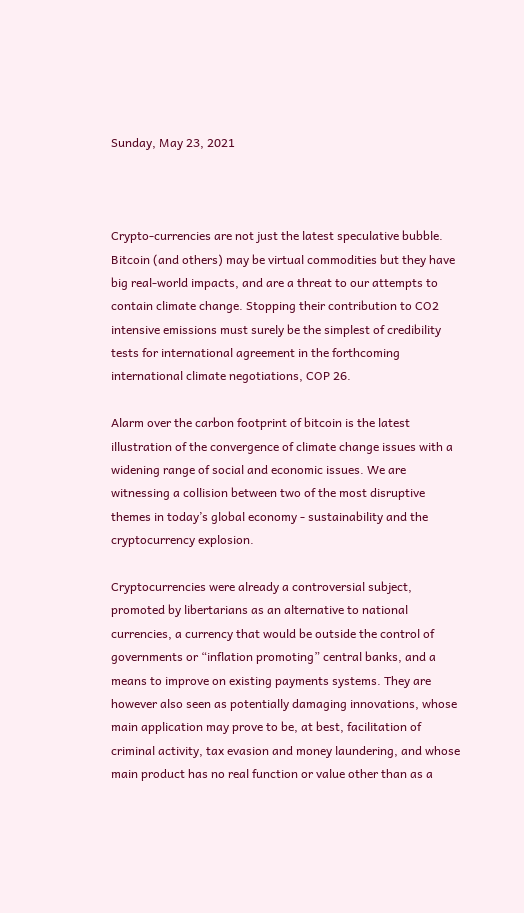Sunday, May 23, 2021



Crypto-currencies are not just the latest speculative bubble.  Bitcoin (and others) may be virtual commodities but they have big real-world impacts, and are a threat to our attempts to contain climate change. Stopping their contribution to CO2 intensive emissions must surely be the simplest of credibility tests for international agreement in the forthcoming international climate negotiations, COP 26.

Alarm over the carbon footprint of bitcoin is the latest illustration of the convergence of climate change issues with a widening range of social and economic issues. We are witnessing a collision between two of the most disruptive themes in today’s global economy - sustainability and the cryptocurrency explosion.

Cryptocurrencies were already a controversial subject, promoted by libertarians as an alternative to national currencies, a currency that would be outside the control of governments or “inflation promoting” central banks, and a means to improve on existing payments systems. They are however also seen as potentially damaging innovations, whose main application may prove to be, at best, facilitation of criminal activity, tax evasion and money laundering, and whose main product has no real function or value other than as a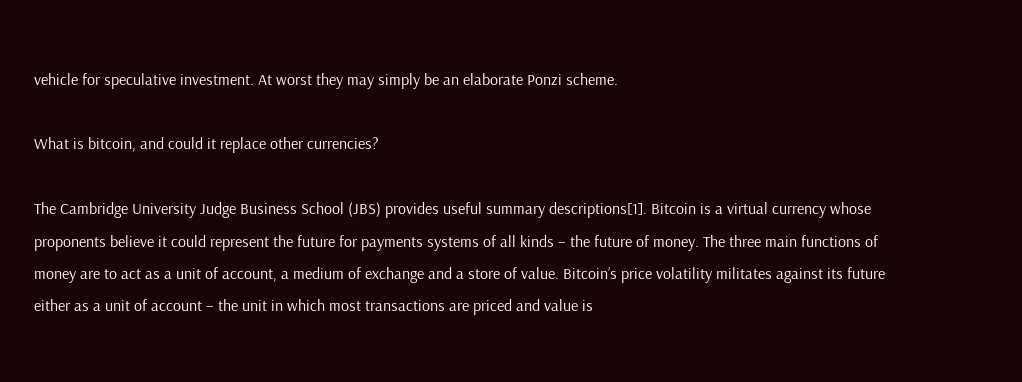vehicle for speculative investment. At worst they may simply be an elaborate Ponzi scheme.

What is bitcoin, and could it replace other currencies?

The Cambridge University Judge Business School (JBS) provides useful summary descriptions[1]. Bitcoin is a virtual currency whose proponents believe it could represent the future for payments systems of all kinds – the future of money. The three main functions of money are to act as a unit of account, a medium of exchange and a store of value. Bitcoin’s price volatility militates against its future either as a unit of account – the unit in which most transactions are priced and value is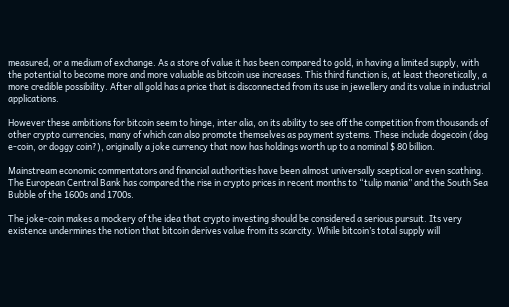measured, or a medium of exchange. As a store of value it has been compared to gold, in having a limited supply, with the potential to become more and more valuable as bitcoin use increases. This third function is, at least theoretically, a more credible possibility. After all gold has a price that is disconnected from its use in jewellery and its value in industrial applications.

However these ambitions for bitcoin seem to hinge, inter alia, on its ability to see off the competition from thousands of other crypto currencies, many of which can also promote themselves as payment systems. These include dogecoin (dog e-coin, or doggy coin?), originally a joke currency that now has holdings worth up to a nominal $ 80 billion.

Mainstream economic commentators and financial authorities have been almost universally sceptical or even scathing. The European Central Bank has compared the rise in crypto prices in recent months to “tulip mania” and the South Sea Bubble of the 1600s and 1700s.

The joke-coin makes a mockery of the idea that crypto investing should be considered a serious pursuit. Its very existence undermines the notion that bitcoin derives value from its scarcity. While bitcoin’s total supply will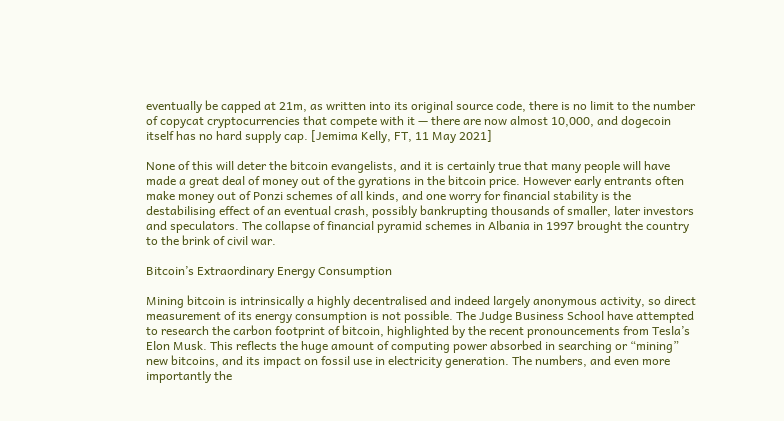eventually be capped at 21m, as written into its original source code, there is no limit to the number of copycat cryptocurrencies that compete with it — there are now almost 10,000, and dogecoin itself has no hard supply cap. [Jemima Kelly, FT, 11 May 2021]

None of this will deter the bitcoin evangelists, and it is certainly true that many people will have made a great deal of money out of the gyrations in the bitcoin price. However early entrants often make money out of Ponzi schemes of all kinds, and one worry for financial stability is the destabilising effect of an eventual crash, possibly bankrupting thousands of smaller, later investors and speculators. The collapse of financial pyramid schemes in Albania in 1997 brought the country to the brink of civil war.

Bitcoin’s Extraordinary Energy Consumption

Mining bitcoin is intrinsically a highly decentralised and indeed largely anonymous activity, so direct measurement of its energy consumption is not possible. The Judge Business School have attempted to research the carbon footprint of bitcoin, highlighted by the recent pronouncements from Tesla’s Elon Musk. This reflects the huge amount of computing power absorbed in searching or “mining” new bitcoins, and its impact on fossil use in electricity generation. The numbers, and even more importantly the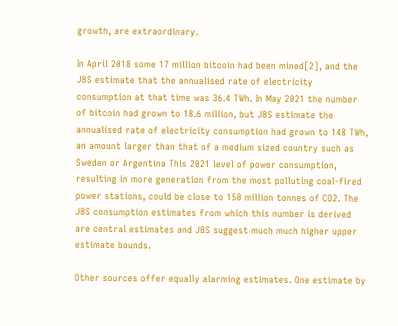growth, are extraordinary.

In April 2018 some 17 million bitcoin had been mined[2], and the JBS estimate that the annualised rate of electricity consumption at that time was 36.4 TWh. In May 2021 the number of bitcoin had grown to 18.6 million, but JBS estimate the annualised rate of electricity consumption had grown to 148 TWh, an amount larger than that of a medium sized country such as Sweden or Argentina This 2021 level of power consumption, resulting in more generation from the most polluting coal-fired power stations, could be close to 150 million tonnes of CO2. The JBS consumption estimates from which this number is derived are central estimates and JBS suggest much much higher upper estimate bounds.

Other sources offer equally alarming estimates. One estimate by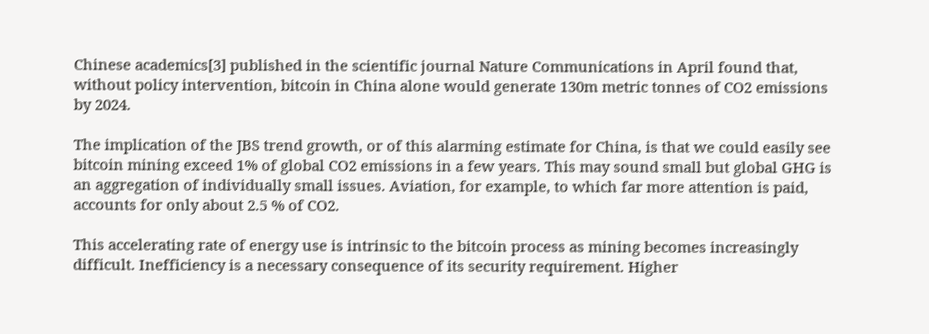Chinese academics[3] published in the scientific journal Nature Communications in April found that, without policy intervention, bitcoin in China alone would generate 130m metric tonnes of CO2 emissions by 2024.

The implication of the JBS trend growth, or of this alarming estimate for China, is that we could easily see bitcoin mining exceed 1% of global CO2 emissions in a few years. This may sound small but global GHG is an aggregation of individually small issues. Aviation, for example, to which far more attention is paid, accounts for only about 2.5 % of CO2.

This accelerating rate of energy use is intrinsic to the bitcoin process as mining becomes increasingly difficult. Inefficiency is a necessary consequence of its security requirement. Higher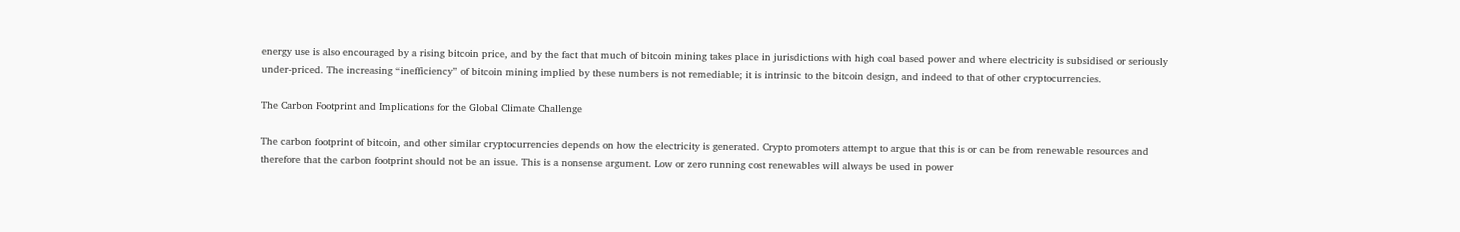energy use is also encouraged by a rising bitcoin price, and by the fact that much of bitcoin mining takes place in jurisdictions with high coal based power and where electricity is subsidised or seriously under-priced. The increasing “inefficiency” of bitcoin mining implied by these numbers is not remediable; it is intrinsic to the bitcoin design, and indeed to that of other cryptocurrencies.

The Carbon Footprint and Implications for the Global Climate Challenge

The carbon footprint of bitcoin, and other similar cryptocurrencies depends on how the electricity is generated. Crypto promoters attempt to argue that this is or can be from renewable resources and therefore that the carbon footprint should not be an issue. This is a nonsense argument. Low or zero running cost renewables will always be used in power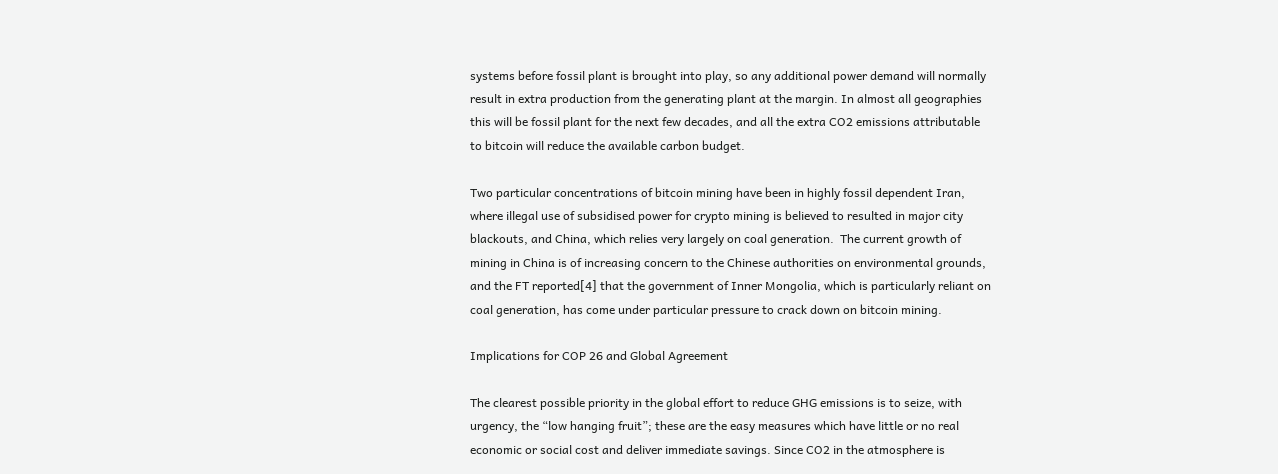systems before fossil plant is brought into play, so any additional power demand will normally result in extra production from the generating plant at the margin. In almost all geographies this will be fossil plant for the next few decades, and all the extra CO2 emissions attributable to bitcoin will reduce the available carbon budget.

Two particular concentrations of bitcoin mining have been in highly fossil dependent Iran, where illegal use of subsidised power for crypto mining is believed to resulted in major city blackouts, and China, which relies very largely on coal generation.  The current growth of mining in China is of increasing concern to the Chinese authorities on environmental grounds, and the FT reported[4] that the government of Inner Mongolia, which is particularly reliant on coal generation, has come under particular pressure to crack down on bitcoin mining.

Implications for COP 26 and Global Agreement

The clearest possible priority in the global effort to reduce GHG emissions is to seize, with urgency, the “low hanging fruit”; these are the easy measures which have little or no real economic or social cost and deliver immediate savings. Since CO2 in the atmosphere is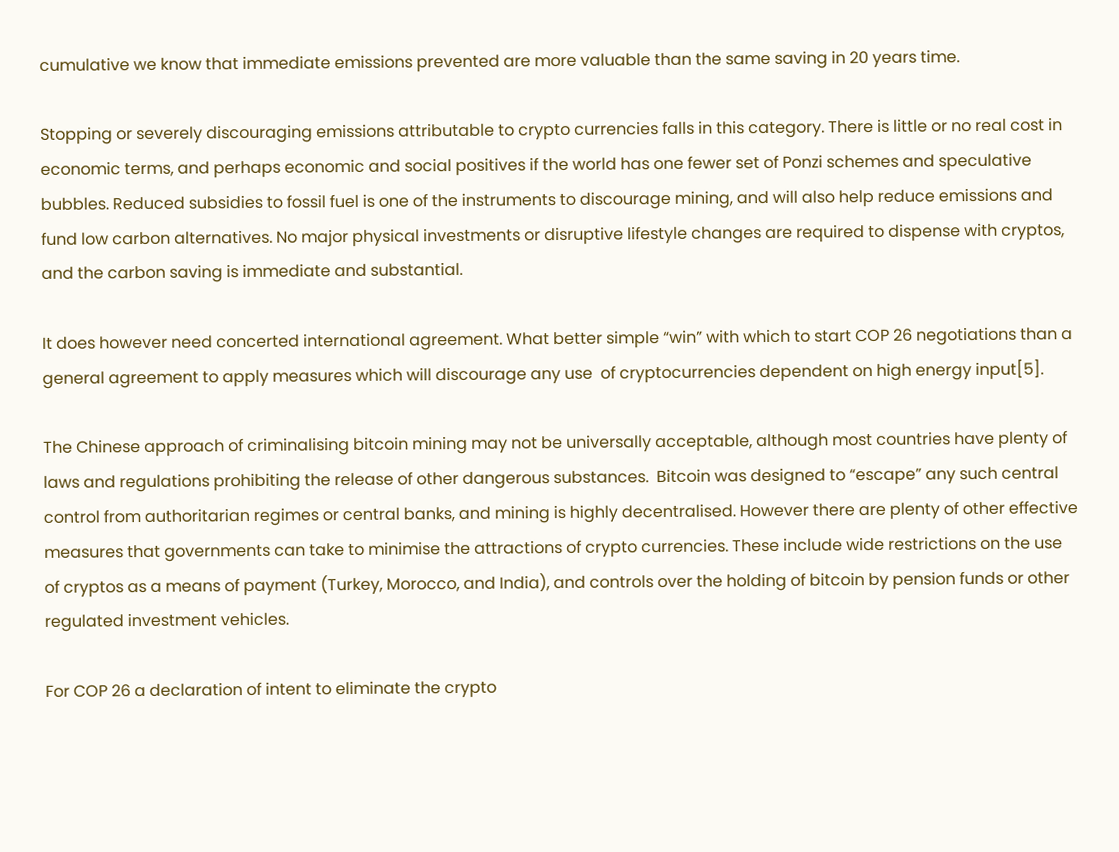cumulative we know that immediate emissions prevented are more valuable than the same saving in 20 years time.

Stopping or severely discouraging emissions attributable to crypto currencies falls in this category. There is little or no real cost in economic terms, and perhaps economic and social positives if the world has one fewer set of Ponzi schemes and speculative bubbles. Reduced subsidies to fossil fuel is one of the instruments to discourage mining, and will also help reduce emissions and fund low carbon alternatives. No major physical investments or disruptive lifestyle changes are required to dispense with cryptos, and the carbon saving is immediate and substantial.

It does however need concerted international agreement. What better simple “win” with which to start COP 26 negotiations than a general agreement to apply measures which will discourage any use  of cryptocurrencies dependent on high energy input[5].

The Chinese approach of criminalising bitcoin mining may not be universally acceptable, although most countries have plenty of laws and regulations prohibiting the release of other dangerous substances.  Bitcoin was designed to “escape” any such central control from authoritarian regimes or central banks, and mining is highly decentralised. However there are plenty of other effective measures that governments can take to minimise the attractions of crypto currencies. These include wide restrictions on the use of cryptos as a means of payment (Turkey, Morocco, and India), and controls over the holding of bitcoin by pension funds or other regulated investment vehicles.

For COP 26 a declaration of intent to eliminate the crypto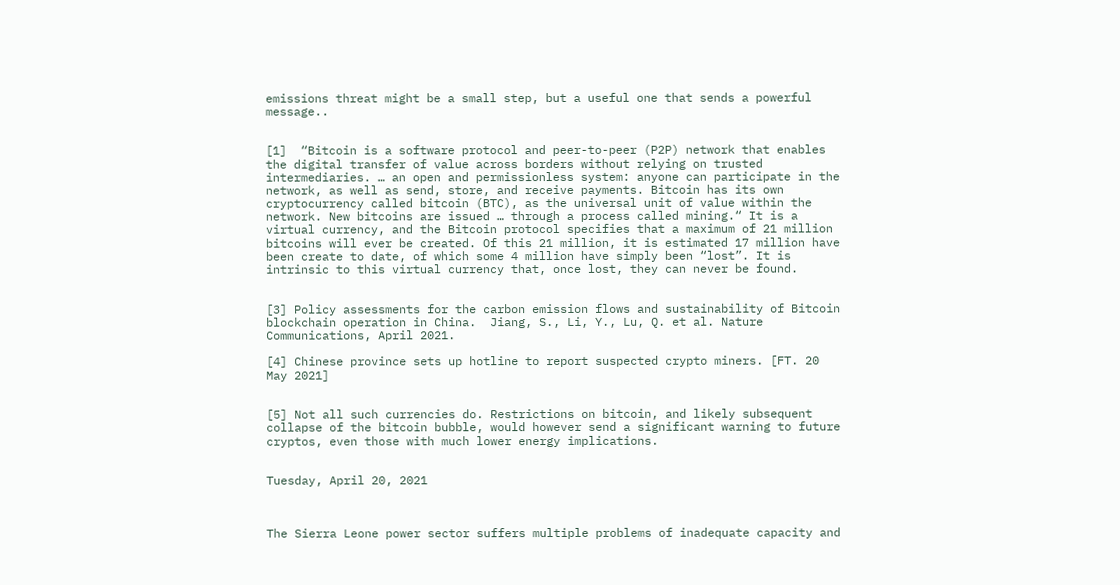emissions threat might be a small step, but a useful one that sends a powerful message..


[1]  “Bitcoin is a software protocol and peer-to-peer (P2P) network that enables the digital transfer of value across borders without relying on trusted intermediaries. … an open and permissionless system: anyone can participate in the network, as well as send, store, and receive payments. Bitcoin has its own cryptocurrency called bitcoin (BTC), as the universal unit of value within the network. New bitcoins are issued … through a process called mining.“ It is a virtual currency, and the Bitcoin protocol specifies that a maximum of 21 million bitcoins will ever be created. Of this 21 million, it is estimated 17 million have been create to date, of which some 4 million have simply been “lost”. It is intrinsic to this virtual currency that, once lost, they can never be found.


[3] Policy assessments for the carbon emission flows and sustainability of Bitcoin blockchain operation in China.  Jiang, S., Li, Y., Lu, Q. et al. Nature Communications, April 2021.

[4] Chinese province sets up hotline to report suspected crypto miners. [FT. 20 May 2021]


[5] Not all such currencies do. Restrictions on bitcoin, and likely subsequent collapse of the bitcoin bubble, would however send a significant warning to future cryptos, even those with much lower energy implications.


Tuesday, April 20, 2021



The Sierra Leone power sector suffers multiple problems of inadequate capacity and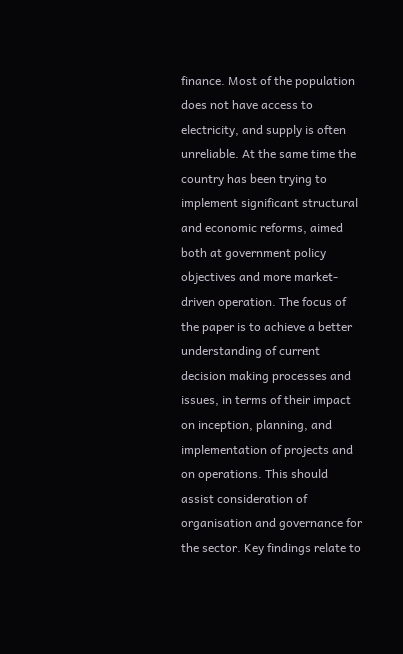finance. Most of the population does not have access to electricity, and supply is often unreliable. At the same time the country has been trying to implement significant structural and economic reforms, aimed both at government policy objectives and more market-driven operation. The focus of the paper is to achieve a better understanding of current decision making processes and issues, in terms of their impact on inception, planning, and implementation of projects and on operations. This should assist consideration of organisation and governance for the sector. Key findings relate to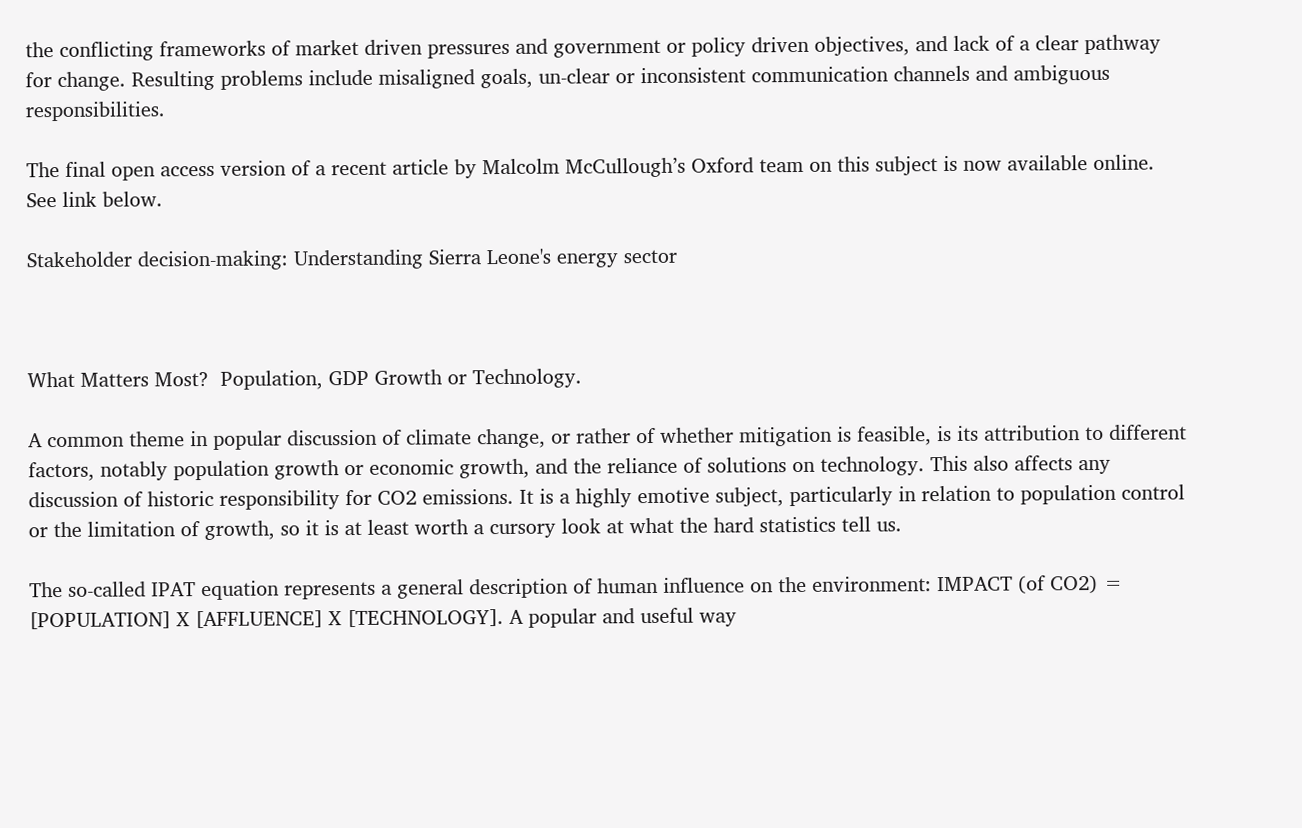the conflicting frameworks of market driven pressures and government or policy driven objectives, and lack of a clear pathway for change. Resulting problems include misaligned goals, un-clear or inconsistent communication channels and ambiguous responsibilities.

The final open access version of a recent article by Malcolm McCullough’s Oxford team on this subject is now available online. See link below.

Stakeholder decision-making: Understanding Sierra Leone's energy sector



What Matters Most?  Population, GDP Growth or Technology.

A common theme in popular discussion of climate change, or rather of whether mitigation is feasible, is its attribution to different factors, notably population growth or economic growth, and the reliance of solutions on technology. This also affects any discussion of historic responsibility for CO2 emissions. It is a highly emotive subject, particularly in relation to population control or the limitation of growth, so it is at least worth a cursory look at what the hard statistics tell us.

The so-called IPAT equation represents a general description of human influence on the environment: IMPACT (of CO2) = [POPULATION] X [AFFLUENCE] X [TECHNOLOGY]. A popular and useful way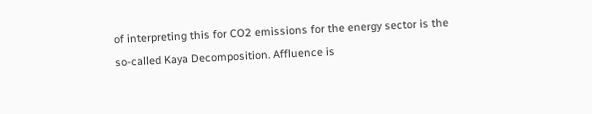of interpreting this for CO2 emissions for the energy sector is the so-called Kaya Decomposition. Affluence is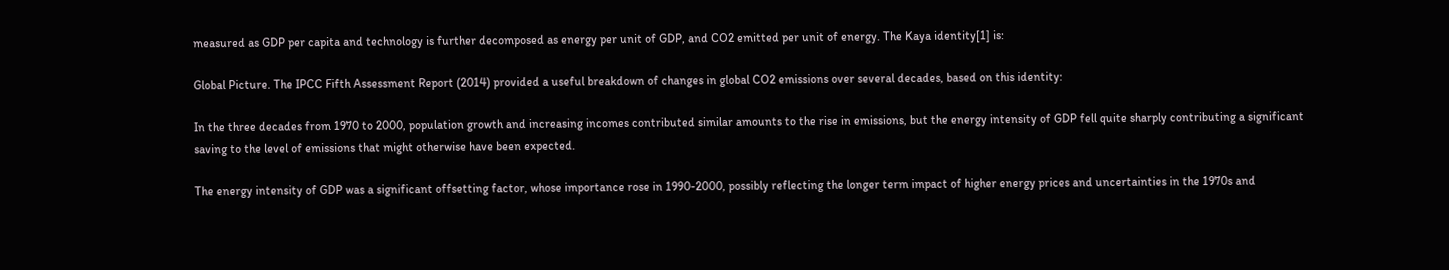measured as GDP per capita and technology is further decomposed as energy per unit of GDP, and CO2 emitted per unit of energy. The Kaya identity[1] is:

Global Picture. The IPCC Fifth Assessment Report (2014) provided a useful breakdown of changes in global CO2 emissions over several decades, based on this identity:

In the three decades from 1970 to 2000, population growth and increasing incomes contributed similar amounts to the rise in emissions, but the energy intensity of GDP fell quite sharply contributing a significant saving to the level of emissions that might otherwise have been expected.

The energy intensity of GDP was a significant offsetting factor, whose importance rose in 1990-2000, possibly reflecting the longer term impact of higher energy prices and uncertainties in the 1970s and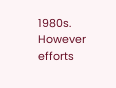1980s. However efforts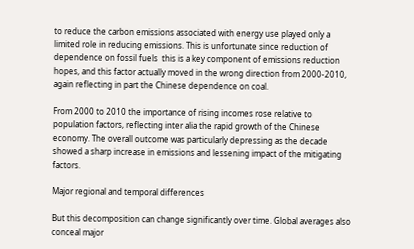to reduce the carbon emissions associated with energy use played only a limited role in reducing emissions. This is unfortunate since reduction of dependence on fossil fuels  this is a key component of emissions reduction hopes, and this factor actually moved in the wrong direction from 2000-2010, again reflecting in part the Chinese dependence on coal.

From 2000 to 2010 the importance of rising incomes rose relative to population factors, reflecting inter alia the rapid growth of the Chinese economy. The overall outcome was particularly depressing as the decade showed a sharp increase in emissions and lessening impact of the mitigating factors.

Major regional and temporal differences

But this decomposition can change significantly over time. Global averages also conceal major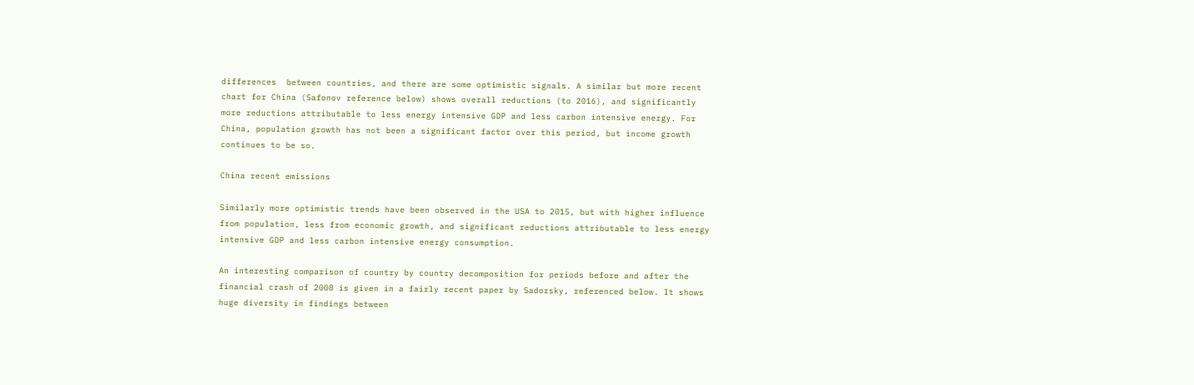differences  between countries, and there are some optimistic signals. A similar but more recent chart for China (Safonov reference below) shows overall reductions (to 2016), and significantly more reductions attributable to less energy intensive GDP and less carbon intensive energy. For China, population growth has not been a significant factor over this period, but income growth continues to be so.

China recent emissions

Similarly more optimistic trends have been observed in the USA to 2015, but with higher influence from population, less from economic growth, and significant reductions attributable to less energy intensive GDP and less carbon intensive energy consumption.

An interesting comparison of country by country decomposition for periods before and after the financial crash of 2008 is given in a fairly recent paper by Sadorsky, referenced below. It shows huge diversity in findings between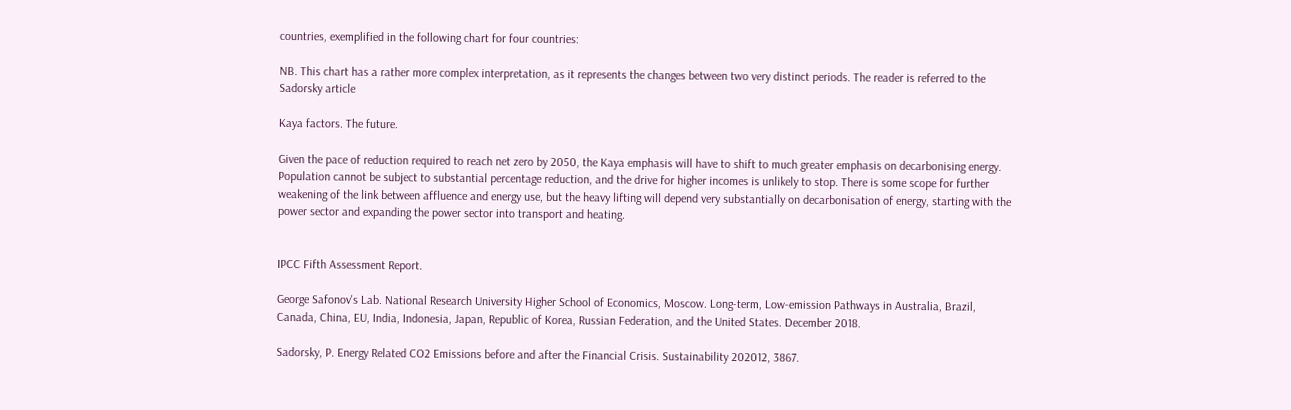countries, exemplified in the following chart for four countries:

NB. This chart has a rather more complex interpretation, as it represents the changes between two very distinct periods. The reader is referred to the Sadorsky article

Kaya factors. The future.

Given the pace of reduction required to reach net zero by 2050, the Kaya emphasis will have to shift to much greater emphasis on decarbonising energy. Population cannot be subject to substantial percentage reduction, and the drive for higher incomes is unlikely to stop. There is some scope for further weakening of the link between affluence and energy use, but the heavy lifting will depend very substantially on decarbonisation of energy, starting with the power sector and expanding the power sector into transport and heating.


IPCC Fifth Assessment Report.

George Safonov's Lab. National Research University Higher School of Economics, Moscow. Long-term, Low-emission Pathways in Australia, Brazil, Canada, China, EU, India, Indonesia, Japan, Republic of Korea, Russian Federation, and the United States. December 2018.

Sadorsky, P. Energy Related CO2 Emissions before and after the Financial Crisis. Sustainability 202012, 3867.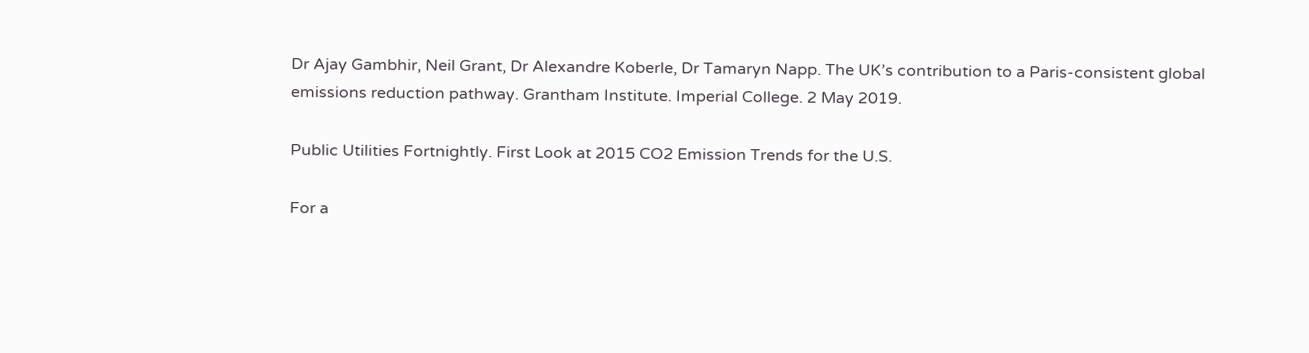Dr Ajay Gambhir, Neil Grant, Dr Alexandre Koberle, Dr Tamaryn Napp. The UK’s contribution to a Paris-consistent global emissions reduction pathway. Grantham Institute. Imperial College. 2 May 2019.

Public Utilities Fortnightly. First Look at 2015 CO2 Emission Trends for the U.S.

For a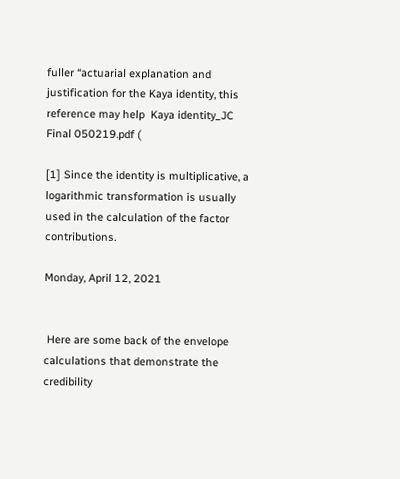fuller “actuarial explanation and justification for the Kaya identity, this reference may help  Kaya identity_JC Final 050219.pdf (

[1] Since the identity is multiplicative, a logarithmic transformation is usually used in the calculation of the factor contributions.

Monday, April 12, 2021


 Here are some back of the envelope calculations that demonstrate the credibility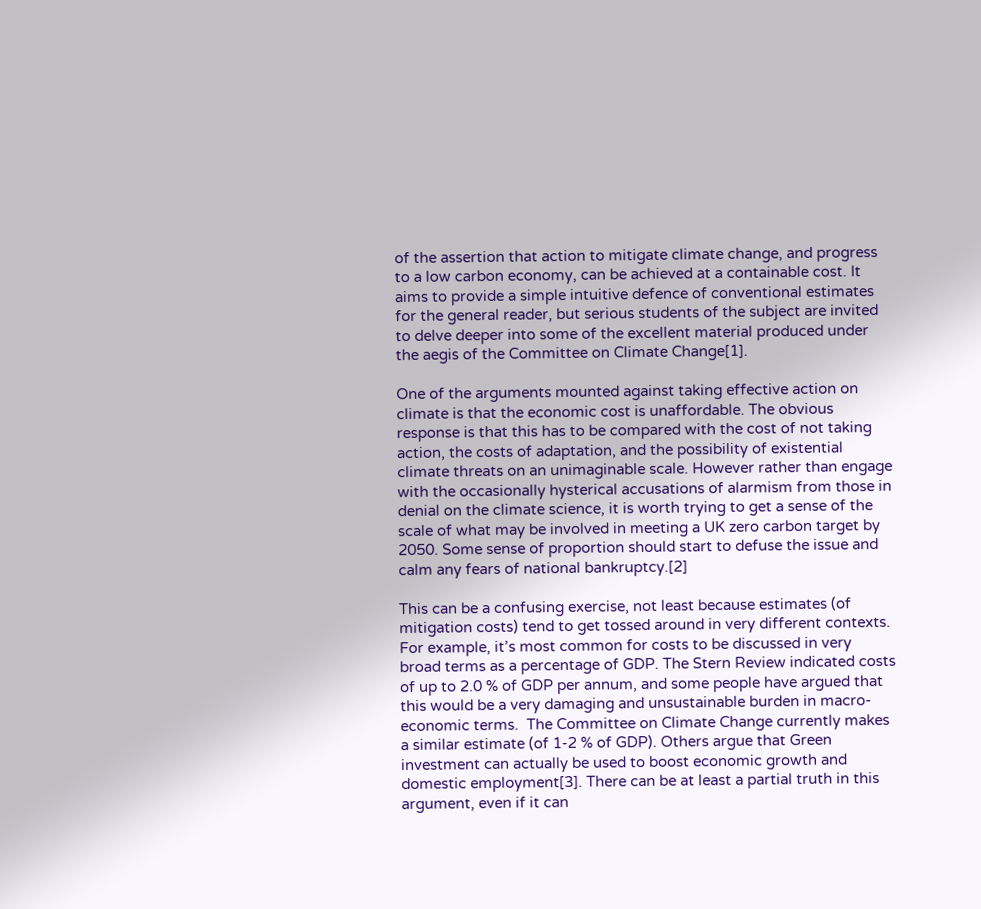of the assertion that action to mitigate climate change, and progress to a low carbon economy, can be achieved at a containable cost. It aims to provide a simple intuitive defence of conventional estimates for the general reader, but serious students of the subject are invited to delve deeper into some of the excellent material produced under the aegis of the Committee on Climate Change[1].

One of the arguments mounted against taking effective action on climate is that the economic cost is unaffordable. The obvious response is that this has to be compared with the cost of not taking action, the costs of adaptation, and the possibility of existential climate threats on an unimaginable scale. However rather than engage with the occasionally hysterical accusations of alarmism from those in denial on the climate science, it is worth trying to get a sense of the scale of what may be involved in meeting a UK zero carbon target by 2050. Some sense of proportion should start to defuse the issue and calm any fears of national bankruptcy.[2]

This can be a confusing exercise, not least because estimates (of mitigation costs) tend to get tossed around in very different contexts. For example, it’s most common for costs to be discussed in very broad terms as a percentage of GDP. The Stern Review indicated costs of up to 2.0 % of GDP per annum, and some people have argued that this would be a very damaging and unsustainable burden in macro-economic terms.  The Committee on Climate Change currently makes a similar estimate (of 1-2 % of GDP). Others argue that Green investment can actually be used to boost economic growth and domestic employment[3]. There can be at least a partial truth in this argument, even if it can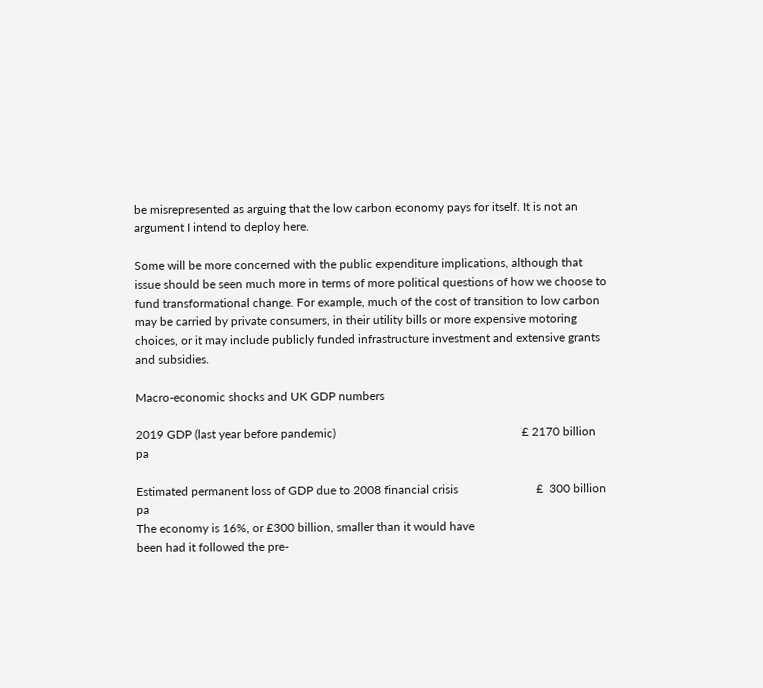be misrepresented as arguing that the low carbon economy pays for itself. It is not an argument I intend to deploy here.

Some will be more concerned with the public expenditure implications, although that issue should be seen much more in terms of more political questions of how we choose to fund transformational change. For example, much of the cost of transition to low carbon may be carried by private consumers, in their utility bills or more expensive motoring choices, or it may include publicly funded infrastructure investment and extensive grants and subsidies.

Macro-economic shocks and UK GDP numbers

2019 GDP (last year before pandemic)                                                              £ 2170 billion pa

Estimated permanent loss of GDP due to 2008 financial crisis                          £  300 billion pa
The economy is 16%, or £300 billion, smaller than it would have
been had it followed the pre-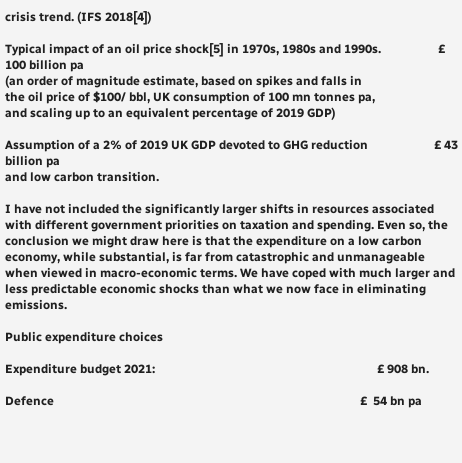crisis trend. (IFS 2018[4])

Typical impact of an oil price shock[5] in 1970s, 1980s and 1990s.                   £ 100 billion pa
(an order of magnitude estimate, based on spikes and falls in
the oil price of $100/ bbl, UK consumption of 100 mn tonnes pa,
and scaling up to an equivalent percentage of 2019 GDP)

Assumption of a 2% of 2019 UK GDP devoted to GHG reduction                      £ 43 billion pa
and low carbon transition.

I have not included the significantly larger shifts in resources associated with different government priorities on taxation and spending. Even so, the conclusion we might draw here is that the expenditure on a low carbon economy, while substantial, is far from catastrophic and unmanageable when viewed in macro-economic terms. We have coped with much larger and less predictable economic shocks than what we now face in eliminating emissions.

Public expenditure choices

Expenditure budget 2021:                                                                          £ 908 bn.

Defence                                                                                                      £  54 bn pa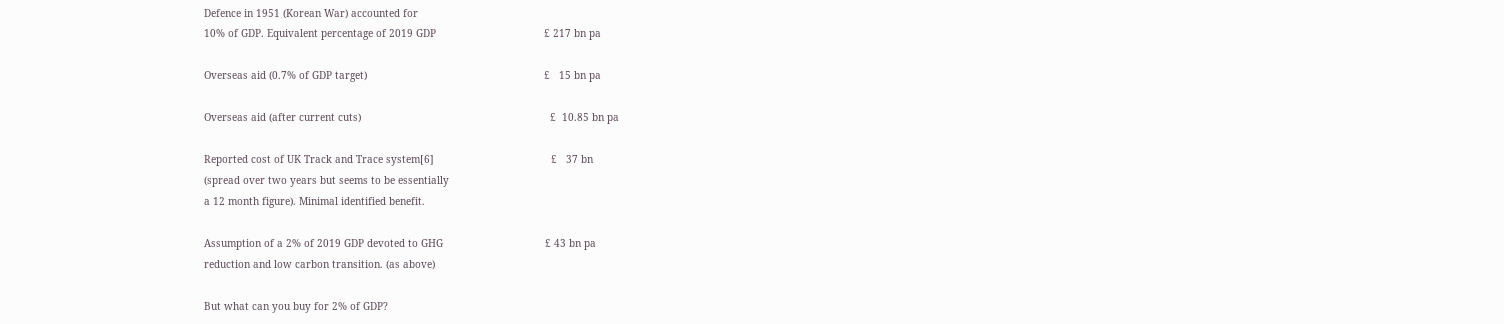Defence in 1951 (Korean War) accounted for
10% of GDP. Equivalent percentage of 2019 GDP                                    £ 217 bn pa

Overseas aid (0.7% of GDP target)                                                           £   15 bn pa

Overseas aid (after current cuts)                                                               £  10.85 bn pa

Reported cost of UK Track and Trace system[6]                                       £   37 bn
(spread over two years but seems to be essentially
a 12 month figure). Minimal identified benefit.

Assumption of a 2% of 2019 GDP devoted to GHG                                  £ 43 bn pa
reduction and low carbon transition. (as above)

But what can you buy for 2% of GDP?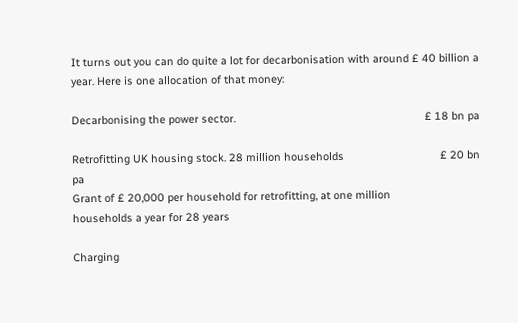It turns out you can do quite a lot for decarbonisation with around £ 40 billion a year. Here is one allocation of that money:

Decarbonising the power sector.                                                               £ 18 bn pa

Retrofitting UK housing stock. 28 million households                                £ 20 bn pa
Grant of £ 20,000 per household for retrofitting, at one million
households a year for 28 years

Charging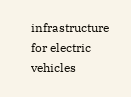infrastructure for electric vehicles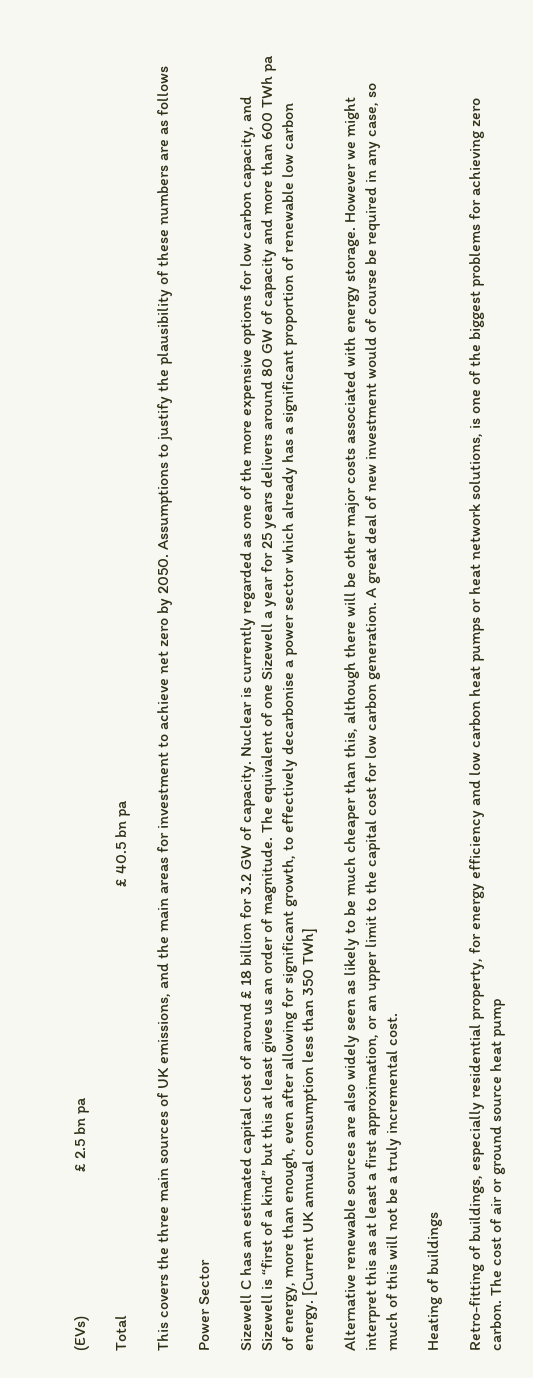(EVs)                                    £ 2.5 bn pa

Total                                                                                                           £ 40.5 bn pa

This covers the three main sources of UK emissions, and the main areas for investment to achieve net zero by 2050. Assumptions to justify the plausibility of these numbers are as follows

Power Sector

Sizewell C has an estimated capital cost of around £ 18 billion for 3.2 GW of capacity. Nuclear is currently regarded as one of the more expensive options for low carbon capacity, and Sizewell is “first of a kind” but this at least gives us an order of magnitude. The equivalent of one Sizewell a year for 25 years delivers around 80 GW of capacity and more than 600 TWh pa of energy, more than enough, even after allowing for significant growth, to effectively decarbonise a power sector which already has a significant proportion of renewable low carbon energy. [Current UK annual consumption less than 350 TWh]

Alternative renewable sources are also widely seen as likely to be much cheaper than this, although there will be other major costs associated with energy storage. However we might interpret this as at least a first approximation, or an upper limit to the capital cost for low carbon generation. A great deal of new investment would of course be required in any case, so much of this will not be a truly incremental cost.

Heating of buildings

Retro-fitting of buildings, especially residential property, for energy efficiency and low carbon heat pumps or heat network solutions, is one of the biggest problems for achieving zero carbon. The cost of air or ground source heat pump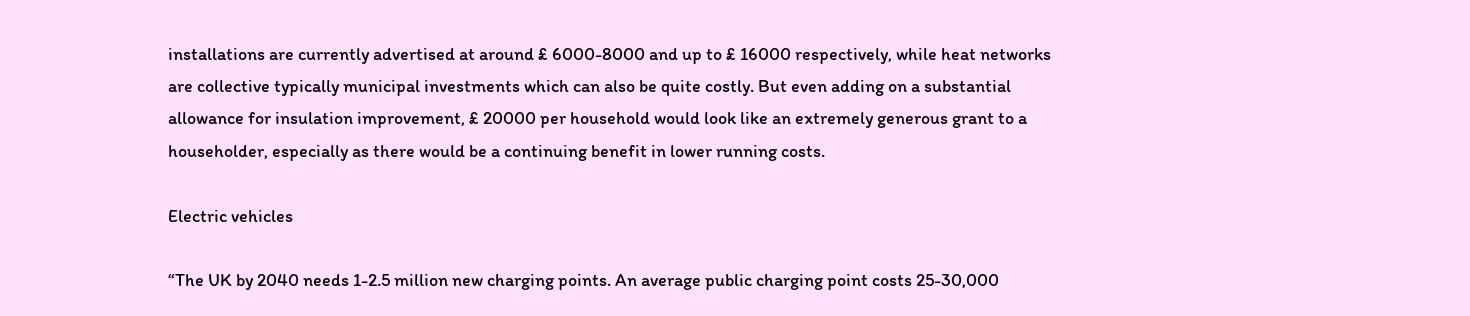installations are currently advertised at around £ 6000-8000 and up to £ 16000 respectively, while heat networks are collective typically municipal investments which can also be quite costly. But even adding on a substantial allowance for insulation improvement, £ 20000 per household would look like an extremely generous grant to a householder, especially as there would be a continuing benefit in lower running costs.

Electric vehicles

“The UK by 2040 needs 1-2.5 million new charging points. An average public charging point costs 25-30,000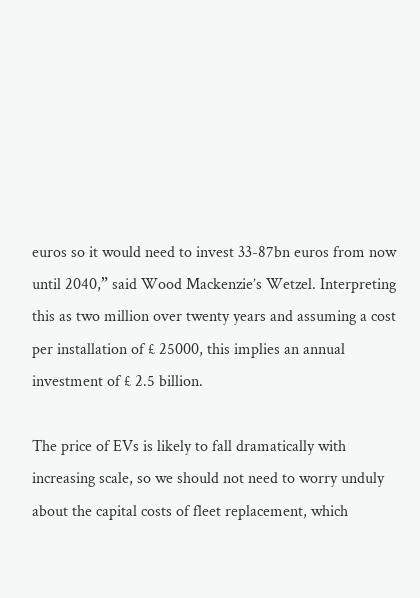euros so it would need to invest 33-87bn euros from now until 2040,” said Wood Mackenzie’s Wetzel. Interpreting this as two million over twenty years and assuming a cost per installation of £ 25000, this implies an annual investment of £ 2.5 billion.

The price of EVs is likely to fall dramatically with increasing scale, so we should not need to worry unduly about the capital costs of fleet replacement, which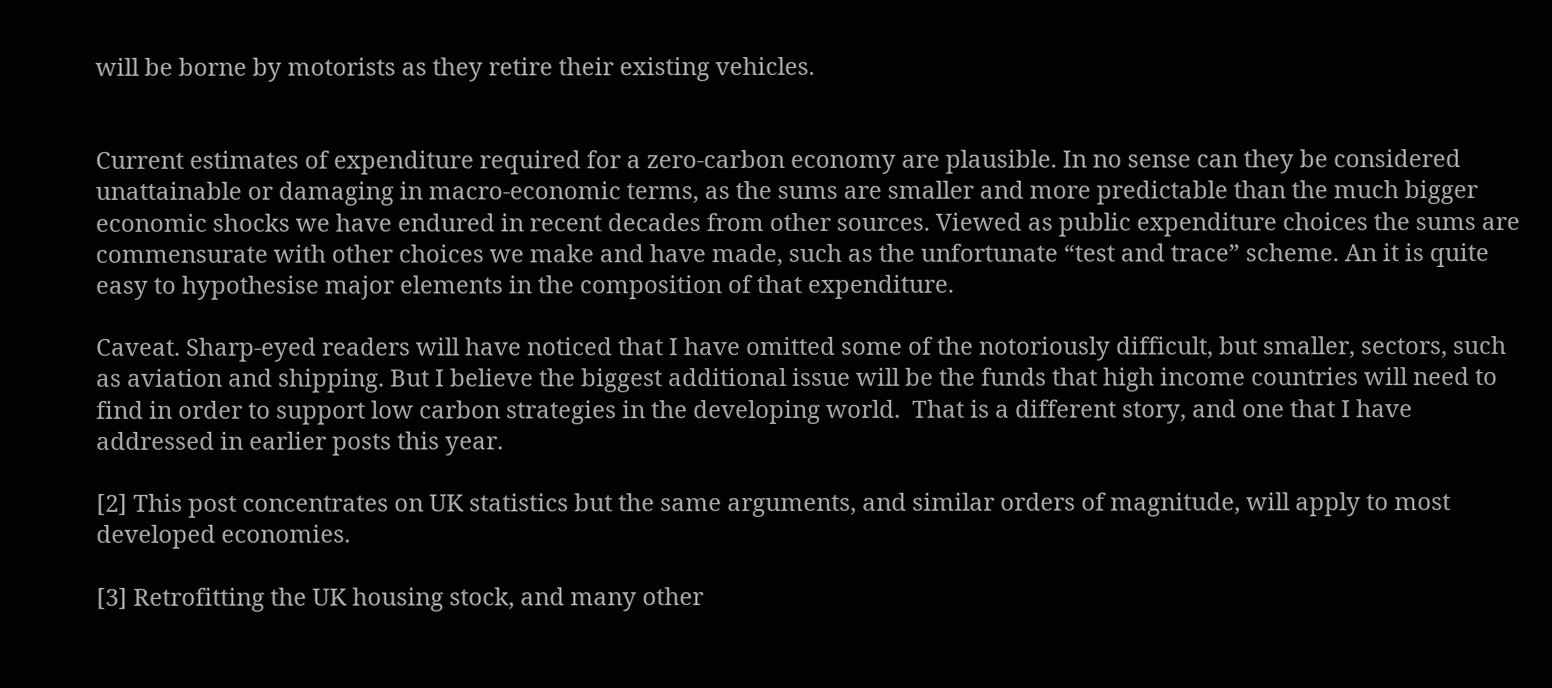will be borne by motorists as they retire their existing vehicles.


Current estimates of expenditure required for a zero-carbon economy are plausible. In no sense can they be considered unattainable or damaging in macro-economic terms, as the sums are smaller and more predictable than the much bigger economic shocks we have endured in recent decades from other sources. Viewed as public expenditure choices the sums are commensurate with other choices we make and have made, such as the unfortunate “test and trace” scheme. An it is quite easy to hypothesise major elements in the composition of that expenditure.

Caveat. Sharp-eyed readers will have noticed that I have omitted some of the notoriously difficult, but smaller, sectors, such as aviation and shipping. But I believe the biggest additional issue will be the funds that high income countries will need to find in order to support low carbon strategies in the developing world.  That is a different story, and one that I have addressed in earlier posts this year.

[2] This post concentrates on UK statistics but the same arguments, and similar orders of magnitude, will apply to most developed economies.

[3] Retrofitting the UK housing stock, and many other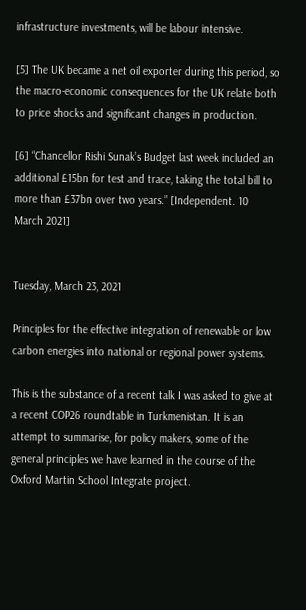infrastructure investments, will be labour intensive.

[5] The UK became a net oil exporter during this period, so the macro-economic consequences for the UK relate both to price shocks and significant changes in production.

[6] “Chancellor Rishi Sunak’s Budget last week included an additional £15bn for test and trace, taking the total bill to more than £37bn over two years.” [Independent. 10 March 2021]


Tuesday, March 23, 2021

Principles for the effective integration of renewable or low carbon energies into national or regional power systems.

This is the substance of a recent talk I was asked to give at a recent COP26 roundtable in Turkmenistan. It is an attempt to summarise, for policy makers, some of the general principles we have learned in the course of the Oxford Martin School Integrate project.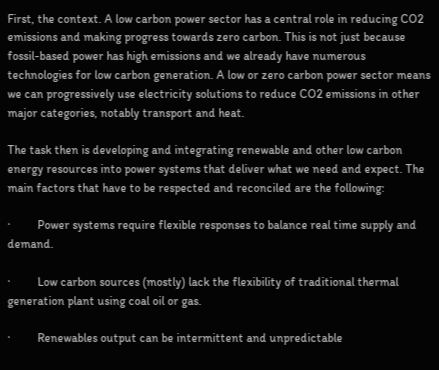First, the context. A low carbon power sector has a central role in reducing CO2 emissions and making progress towards zero carbon. This is not just because fossil-based power has high emissions and we already have numerous technologies for low carbon generation. A low or zero carbon power sector means we can progressively use electricity solutions to reduce CO2 emissions in other major categories, notably transport and heat.

The task then is developing and integrating renewable and other low carbon energy resources into power systems that deliver what we need and expect. The main factors that have to be respected and reconciled are the following:

·         Power systems require flexible responses to balance real time supply and demand.

·         Low carbon sources (mostly) lack the flexibility of traditional thermal generation plant using coal oil or gas.

·         Renewables output can be intermittent and unpredictable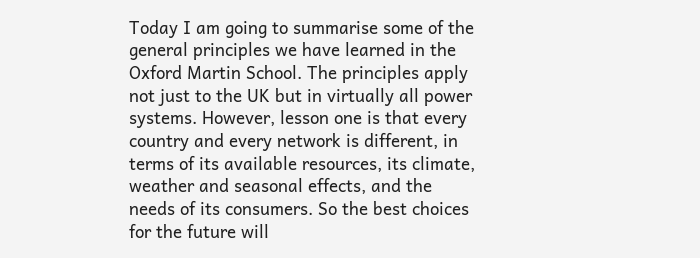Today I am going to summarise some of the general principles we have learned in the Oxford Martin School. The principles apply not just to the UK but in virtually all power systems. However, lesson one is that every country and every network is different, in terms of its available resources, its climate, weather and seasonal effects, and the needs of its consumers. So the best choices for the future will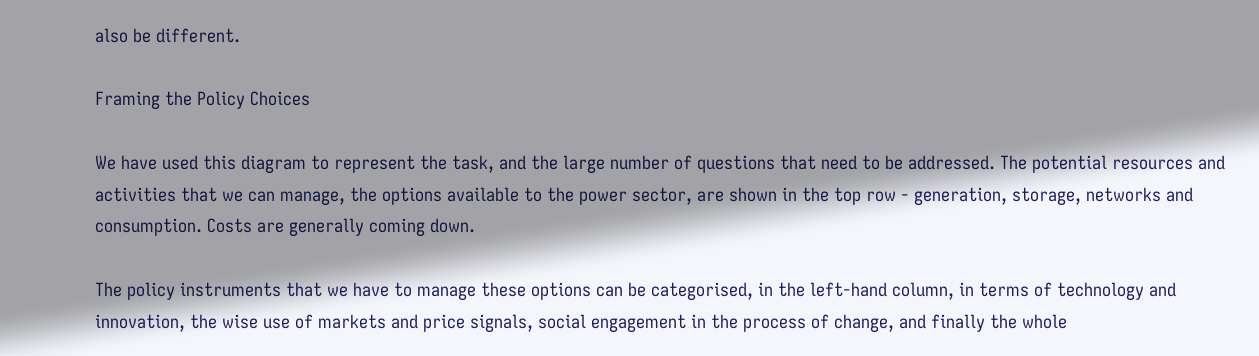also be different.

Framing the Policy Choices

We have used this diagram to represent the task, and the large number of questions that need to be addressed. The potential resources and activities that we can manage, the options available to the power sector, are shown in the top row - generation, storage, networks and consumption. Costs are generally coming down.

The policy instruments that we have to manage these options can be categorised, in the left-hand column, in terms of technology and innovation, the wise use of markets and price signals, social engagement in the process of change, and finally the whole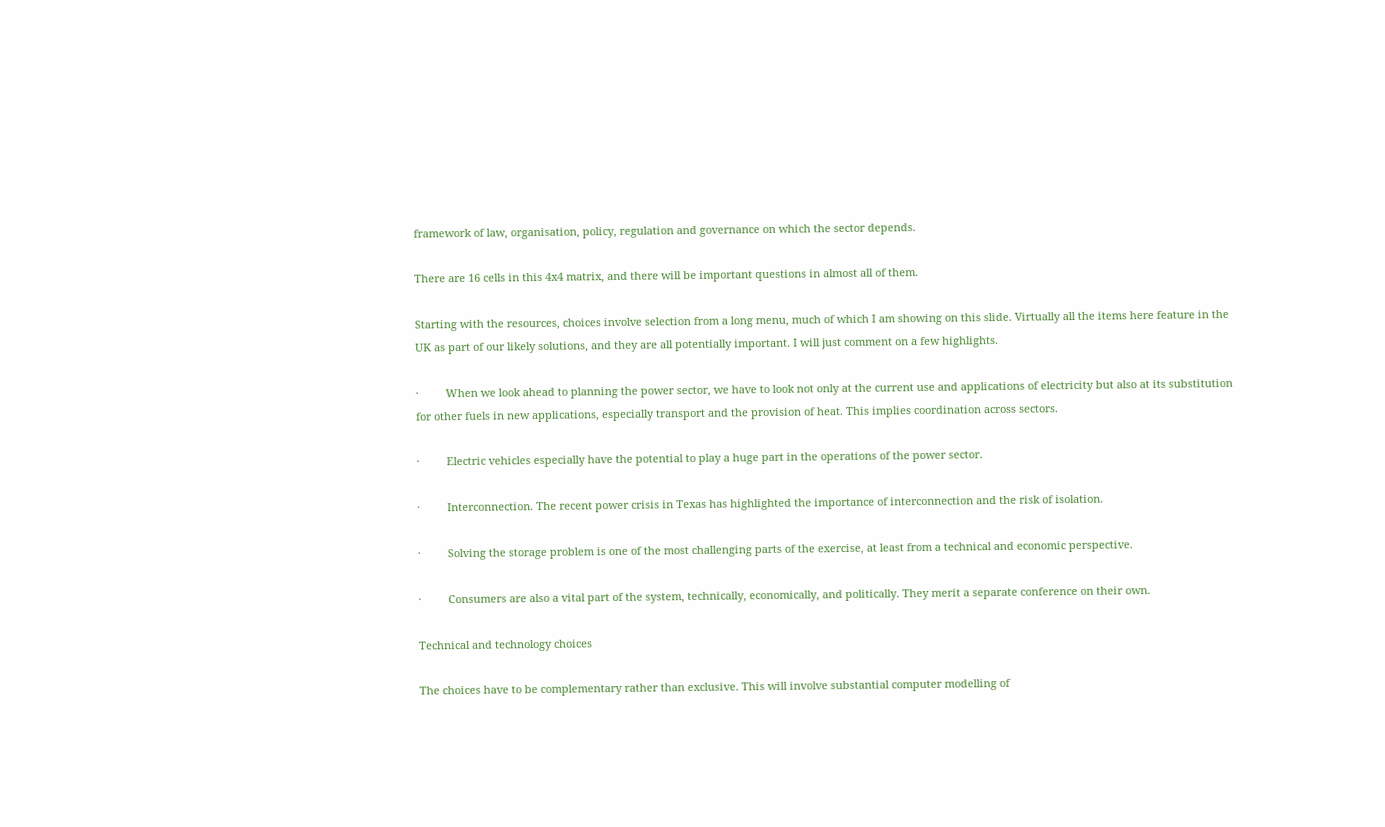framework of law, organisation, policy, regulation and governance on which the sector depends.

There are 16 cells in this 4x4 matrix, and there will be important questions in almost all of them.

Starting with the resources, choices involve selection from a long menu, much of which I am showing on this slide. Virtually all the items here feature in the UK as part of our likely solutions, and they are all potentially important. I will just comment on a few highlights.

·         When we look ahead to planning the power sector, we have to look not only at the current use and applications of electricity but also at its substitution for other fuels in new applications, especially transport and the provision of heat. This implies coordination across sectors.

·         Electric vehicles especially have the potential to play a huge part in the operations of the power sector.

·         Interconnection. The recent power crisis in Texas has highlighted the importance of interconnection and the risk of isolation.

·         Solving the storage problem is one of the most challenging parts of the exercise, at least from a technical and economic perspective.

·         Consumers are also a vital part of the system, technically, economically, and politically. They merit a separate conference on their own.

Technical and technology choices

The choices have to be complementary rather than exclusive. This will involve substantial computer modelling of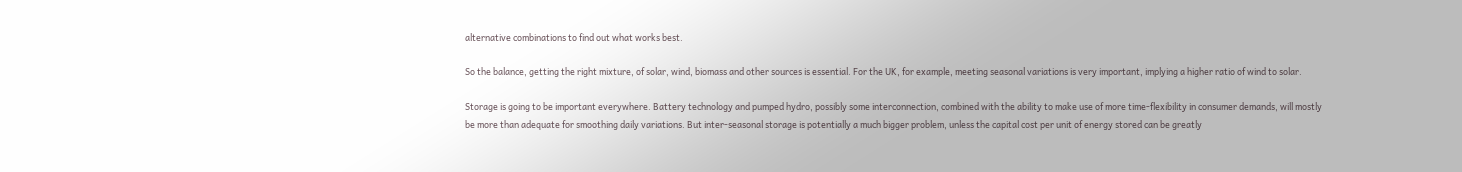alternative combinations to find out what works best.

So the balance, getting the right mixture, of solar, wind, biomass and other sources is essential. For the UK, for example, meeting seasonal variations is very important, implying a higher ratio of wind to solar.

Storage is going to be important everywhere. Battery technology and pumped hydro, possibly some interconnection, combined with the ability to make use of more time-flexibility in consumer demands, will mostly be more than adequate for smoothing daily variations. But inter-seasonal storage is potentially a much bigger problem, unless the capital cost per unit of energy stored can be greatly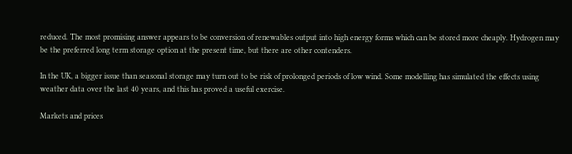reduced. The most promising answer appears to be conversion of renewables output into high energy forms which can be stored more cheaply. Hydrogen may be the preferred long term storage option at the present time, but there are other contenders.

In the UK, a bigger issue than seasonal storage may turn out to be risk of prolonged periods of low wind. Some modelling has simulated the effects using weather data over the last 40 years, and this has proved a useful exercise.

Markets and prices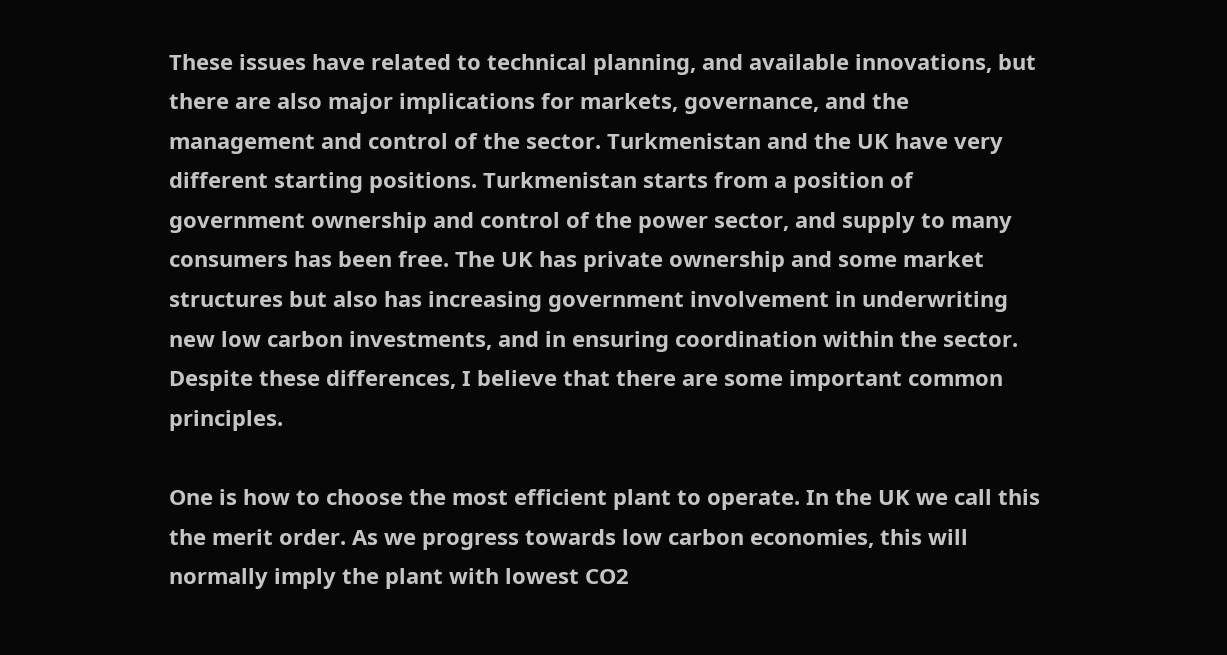These issues have related to technical planning, and available innovations, but there are also major implications for markets, governance, and the management and control of the sector. Turkmenistan and the UK have very different starting positions. Turkmenistan starts from a position of government ownership and control of the power sector, and supply to many consumers has been free. The UK has private ownership and some market structures but also has increasing government involvement in underwriting new low carbon investments, and in ensuring coordination within the sector. Despite these differences, I believe that there are some important common principles.

One is how to choose the most efficient plant to operate. In the UK we call this the merit order. As we progress towards low carbon economies, this will normally imply the plant with lowest CO2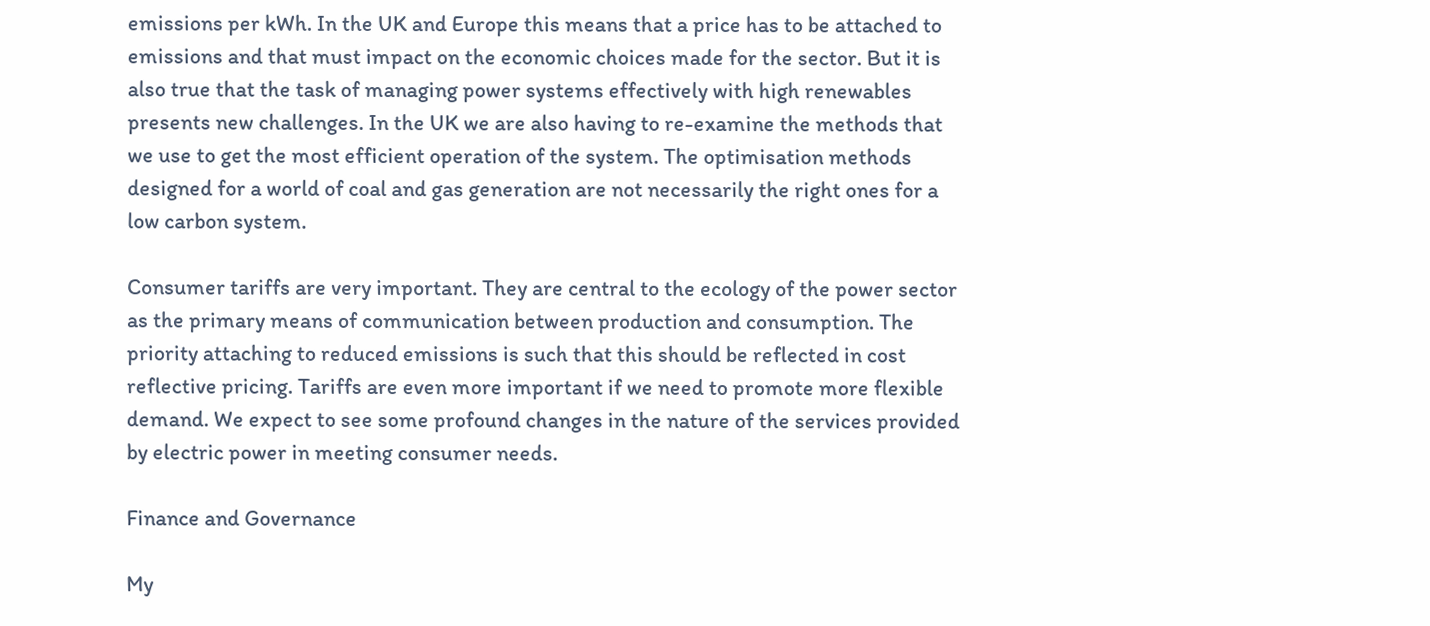emissions per kWh. In the UK and Europe this means that a price has to be attached to emissions and that must impact on the economic choices made for the sector. But it is also true that the task of managing power systems effectively with high renewables presents new challenges. In the UK we are also having to re-examine the methods that we use to get the most efficient operation of the system. The optimisation methods designed for a world of coal and gas generation are not necessarily the right ones for a low carbon system.

Consumer tariffs are very important. They are central to the ecology of the power sector as the primary means of communication between production and consumption. The priority attaching to reduced emissions is such that this should be reflected in cost reflective pricing. Tariffs are even more important if we need to promote more flexible demand. We expect to see some profound changes in the nature of the services provided by electric power in meeting consumer needs.

Finance and Governance

My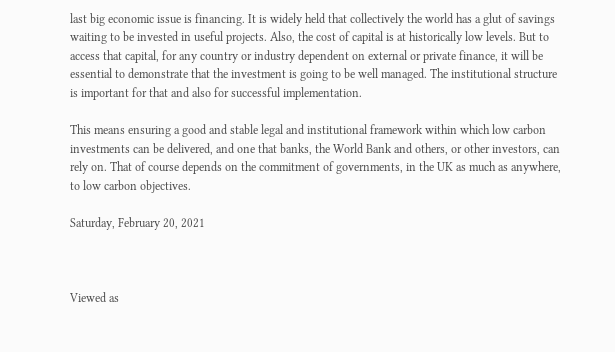last big economic issue is financing. It is widely held that collectively the world has a glut of savings waiting to be invested in useful projects. Also, the cost of capital is at historically low levels. But to access that capital, for any country or industry dependent on external or private finance, it will be essential to demonstrate that the investment is going to be well managed. The institutional structure is important for that and also for successful implementation.

This means ensuring a good and stable legal and institutional framework within which low carbon investments can be delivered, and one that banks, the World Bank and others, or other investors, can rely on. That of course depends on the commitment of governments, in the UK as much as anywhere, to low carbon objectives.

Saturday, February 20, 2021



Viewed as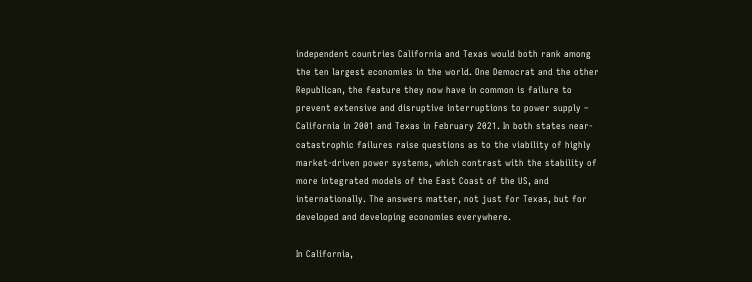independent countries California and Texas would both rank among the ten largest economies in the world. One Democrat and the other Republican, the feature they now have in common is failure to prevent extensive and disruptive interruptions to power supply – California in 2001 and Texas in February 2021. In both states near-catastrophic failures raise questions as to the viability of highly market-driven power systems, which contrast with the stability of more integrated models of the East Coast of the US, and internationally. The answers matter, not just for Texas, but for developed and developing economies everywhere.

In California,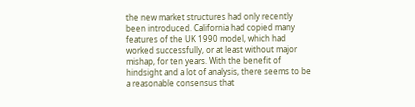the new market structures had only recently been introduced. California had copied many features of the UK 1990 model, which had worked successfully, or at least without major mishap, for ten years. With the benefit of hindsight and a lot of analysis, there seems to be a reasonable consensus that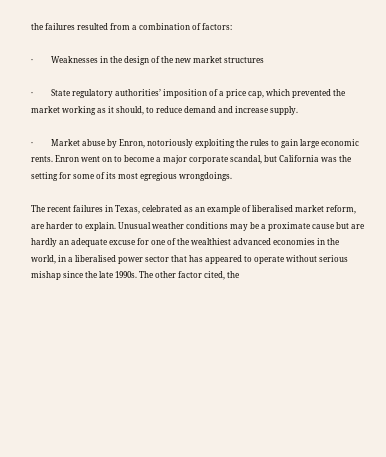the failures resulted from a combination of factors:

·         Weaknesses in the design of the new market structures

·         State regulatory authorities’ imposition of a price cap, which prevented the market working as it should, to reduce demand and increase supply.

·         Market abuse by Enron, notoriously exploiting the rules to gain large economic rents. Enron went on to become a major corporate scandal, but California was the setting for some of its most egregious wrongdoings.

The recent failures in Texas, celebrated as an example of liberalised market reform, are harder to explain. Unusual weather conditions may be a proximate cause but are hardly an adequate excuse for one of the wealthiest advanced economies in the world, in a liberalised power sector that has appeared to operate without serious mishap since the late 1990s. The other factor cited, the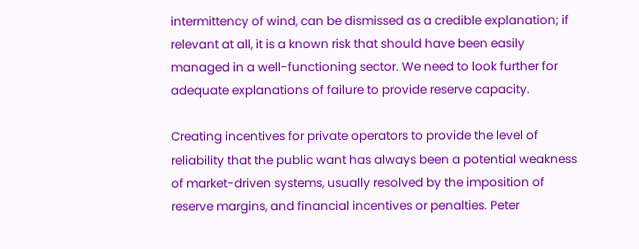intermittency of wind, can be dismissed as a credible explanation; if relevant at all, it is a known risk that should have been easily managed in a well-functioning sector. We need to look further for adequate explanations of failure to provide reserve capacity.

Creating incentives for private operators to provide the level of reliability that the public want has always been a potential weakness of market-driven systems, usually resolved by the imposition of reserve margins, and financial incentives or penalties. Peter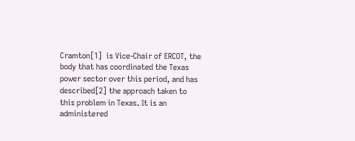Cramton[1]  is Vice-Chair of ERCOT, the body that has coordinated the Texas power sector over this period, and has described[2] the approach taken to this problem in Texas. It is an administered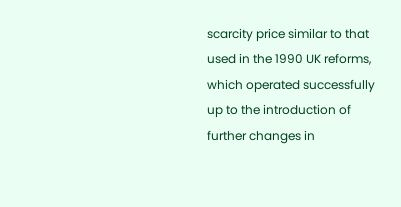scarcity price similar to that used in the 1990 UK reforms, which operated successfully up to the introduction of further changes in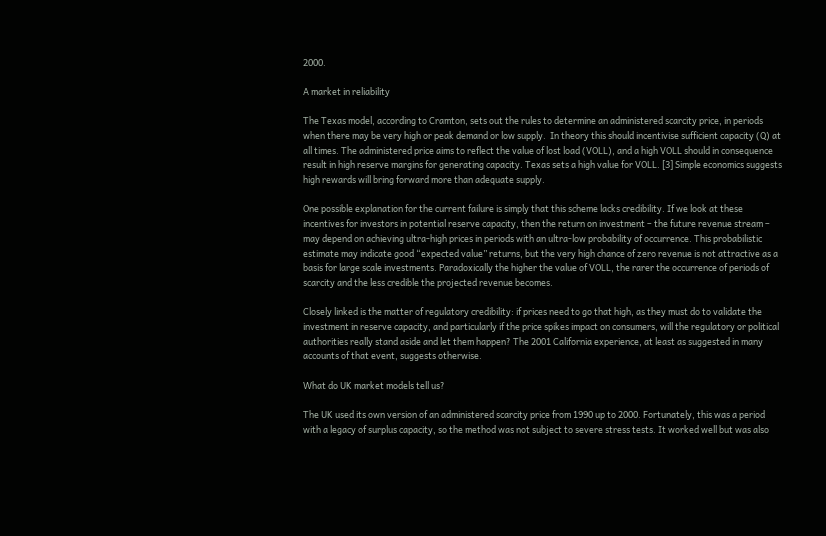2000.

A market in reliability

The Texas model, according to Cramton, sets out the rules to determine an administered scarcity price, in periods when there may be very high or peak demand or low supply.  In theory this should incentivise sufficient capacity (Q) at all times. The administered price aims to reflect the value of lost load (VOLL), and a high VOLL should in consequence result in high reserve margins for generating capacity. Texas sets a high value for VOLL. [3] Simple economics suggests high rewards will bring forward more than adequate supply.

One possible explanation for the current failure is simply that this scheme lacks credibility. If we look at these incentives for investors in potential reserve capacity, then the return on investment – the future revenue stream – may depend on achieving ultra-high prices in periods with an ultra-low probability of occurrence. This probabilistic estimate may indicate good “expected value” returns, but the very high chance of zero revenue is not attractive as a basis for large scale investments. Paradoxically the higher the value of VOLL, the rarer the occurrence of periods of scarcity and the less credible the projected revenue becomes.

Closely linked is the matter of regulatory credibility: if prices need to go that high, as they must do to validate the investment in reserve capacity, and particularly if the price spikes impact on consumers, will the regulatory or political authorities really stand aside and let them happen? The 2001 California experience, at least as suggested in many accounts of that event, suggests otherwise.

What do UK market models tell us?

The UK used its own version of an administered scarcity price from 1990 up to 2000. Fortunately, this was a period with a legacy of surplus capacity, so the method was not subject to severe stress tests. It worked well but was also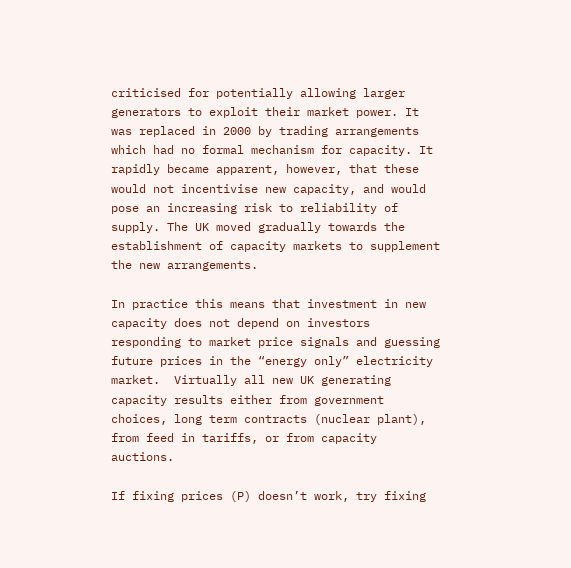criticised for potentially allowing larger generators to exploit their market power. It was replaced in 2000 by trading arrangements which had no formal mechanism for capacity. It rapidly became apparent, however, that these would not incentivise new capacity, and would pose an increasing risk to reliability of supply. The UK moved gradually towards the establishment of capacity markets to supplement the new arrangements.

In practice this means that investment in new capacity does not depend on investors responding to market price signals and guessing future prices in the “energy only” electricity market.  Virtually all new UK generating capacity results either from government choices, long term contracts (nuclear plant), from feed in tariffs, or from capacity auctions.

If fixing prices (P) doesn’t work, try fixing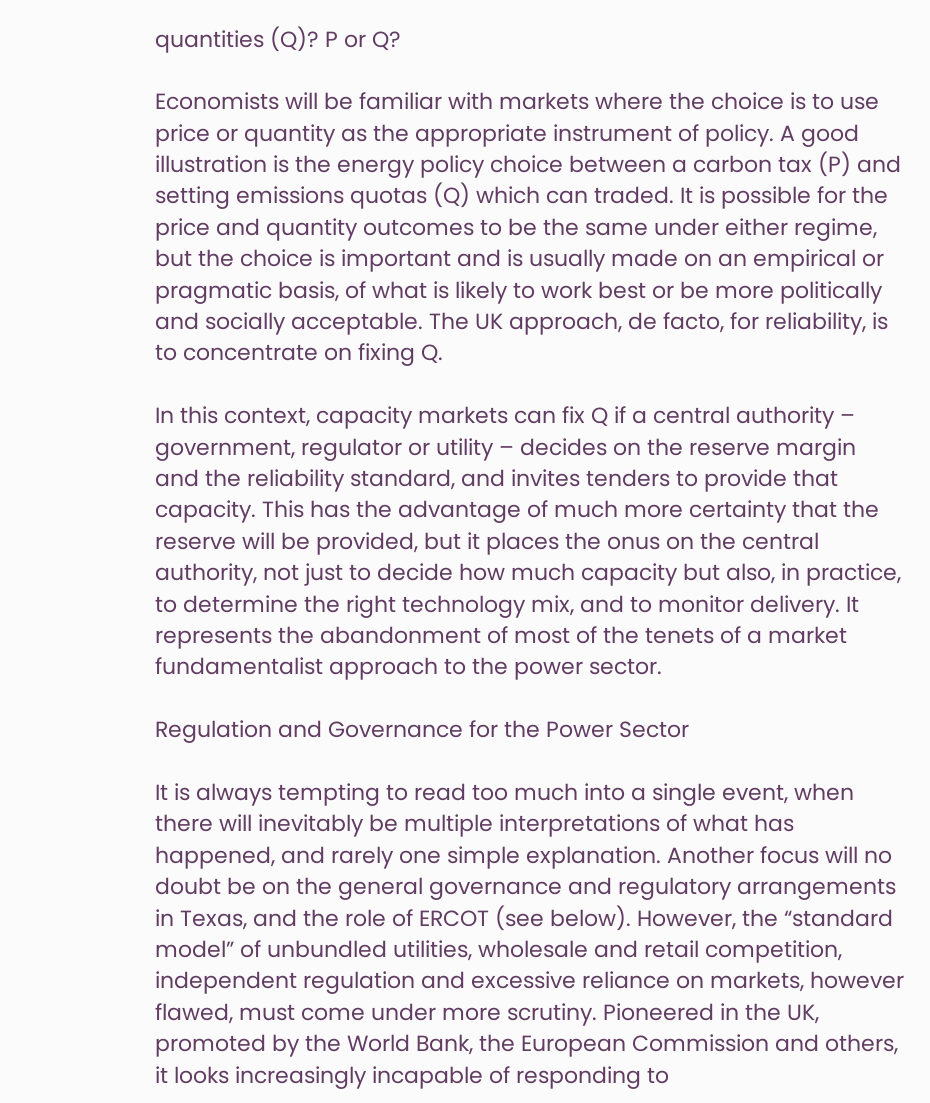quantities (Q)? P or Q?

Economists will be familiar with markets where the choice is to use price or quantity as the appropriate instrument of policy. A good illustration is the energy policy choice between a carbon tax (P) and setting emissions quotas (Q) which can traded. It is possible for the price and quantity outcomes to be the same under either regime, but the choice is important and is usually made on an empirical or pragmatic basis, of what is likely to work best or be more politically and socially acceptable. The UK approach, de facto, for reliability, is to concentrate on fixing Q.

In this context, capacity markets can fix Q if a central authority – government, regulator or utility – decides on the reserve margin and the reliability standard, and invites tenders to provide that capacity. This has the advantage of much more certainty that the reserve will be provided, but it places the onus on the central authority, not just to decide how much capacity but also, in practice, to determine the right technology mix, and to monitor delivery. It represents the abandonment of most of the tenets of a market fundamentalist approach to the power sector.

Regulation and Governance for the Power Sector

It is always tempting to read too much into a single event, when there will inevitably be multiple interpretations of what has happened, and rarely one simple explanation. Another focus will no doubt be on the general governance and regulatory arrangements in Texas, and the role of ERCOT (see below). However, the “standard model” of unbundled utilities, wholesale and retail competition, independent regulation and excessive reliance on markets, however flawed, must come under more scrutiny. Pioneered in the UK, promoted by the World Bank, the European Commission and others, it looks increasingly incapable of responding to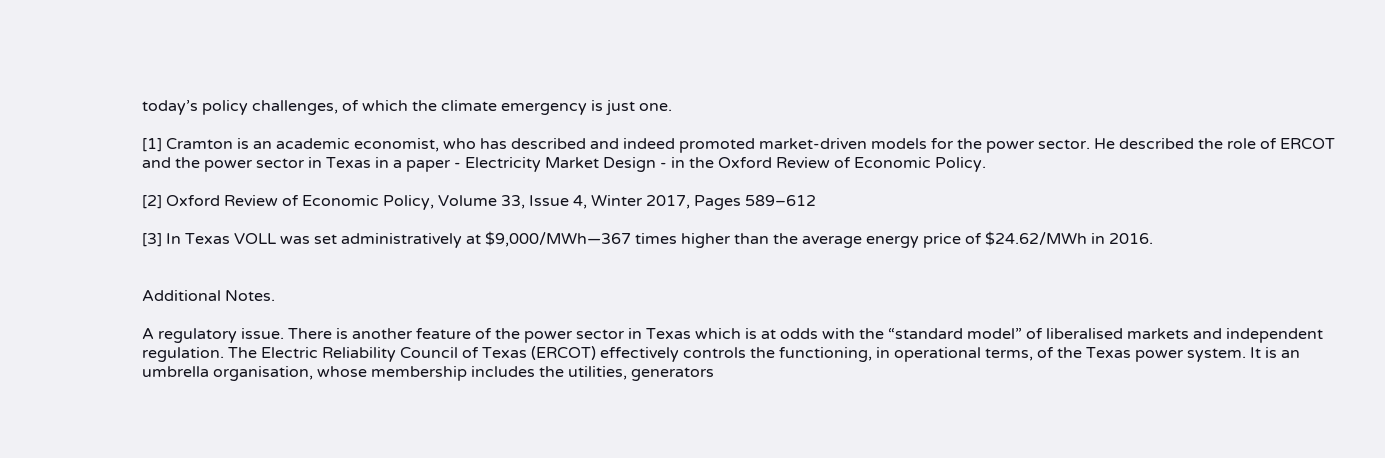today’s policy challenges, of which the climate emergency is just one.

[1] Cramton is an academic economist, who has described and indeed promoted market-driven models for the power sector. He described the role of ERCOT and the power sector in Texas in a paper - Electricity Market Design - in the Oxford Review of Economic Policy.

[2] Oxford Review of Economic Policy, Volume 33, Issue 4, Winter 2017, Pages 589–612

[3] In Texas VOLL was set administratively at $9,000/MWh—367 times higher than the average energy price of $24.62/MWh in 2016.


Additional Notes.

A regulatory issue. There is another feature of the power sector in Texas which is at odds with the “standard model” of liberalised markets and independent regulation. The Electric Reliability Council of Texas (ERCOT) effectively controls the functioning, in operational terms, of the Texas power system. It is an umbrella organisation, whose membership includes the utilities, generators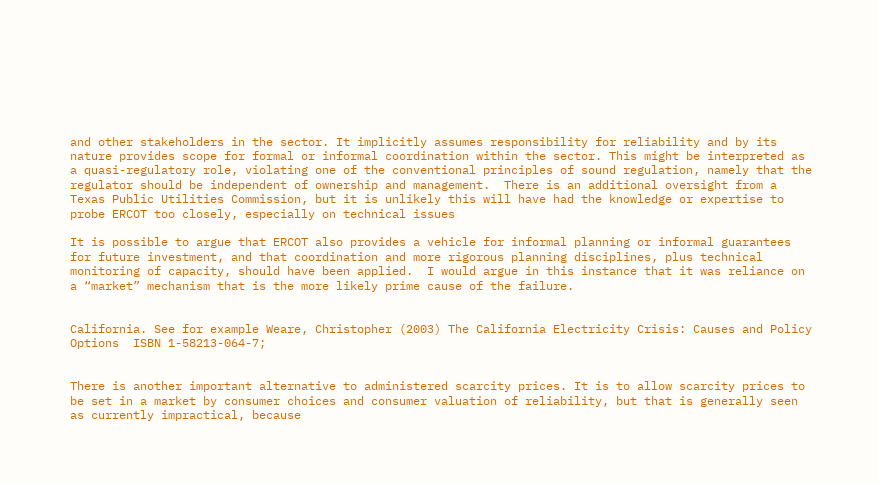and other stakeholders in the sector. It implicitly assumes responsibility for reliability and by its nature provides scope for formal or informal coordination within the sector. This might be interpreted as a quasi-regulatory role, violating one of the conventional principles of sound regulation, namely that the regulator should be independent of ownership and management.  There is an additional oversight from a Texas Public Utilities Commission, but it is unlikely this will have had the knowledge or expertise to probe ERCOT too closely, especially on technical issues

It is possible to argue that ERCOT also provides a vehicle for informal planning or informal guarantees for future investment, and that coordination and more rigorous planning disciplines, plus technical monitoring of capacity, should have been applied.  I would argue in this instance that it was reliance on a “market” mechanism that is the more likely prime cause of the failure.


California. See for example Weare, Christopher (2003) The California Electricity Crisis: Causes and Policy Options  ISBN 1-58213-064-7;


There is another important alternative to administered scarcity prices. It is to allow scarcity prices to be set in a market by consumer choices and consumer valuation of reliability, but that is generally seen as currently impractical, because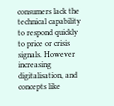consumers lack the technical capability to respond quickly to price or crisis signals. However increasing digitalisation, and concepts like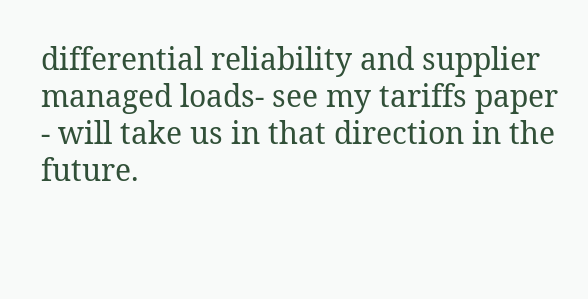differential reliability and supplier managed loads- see my tariffs paper - will take us in that direction in the future.